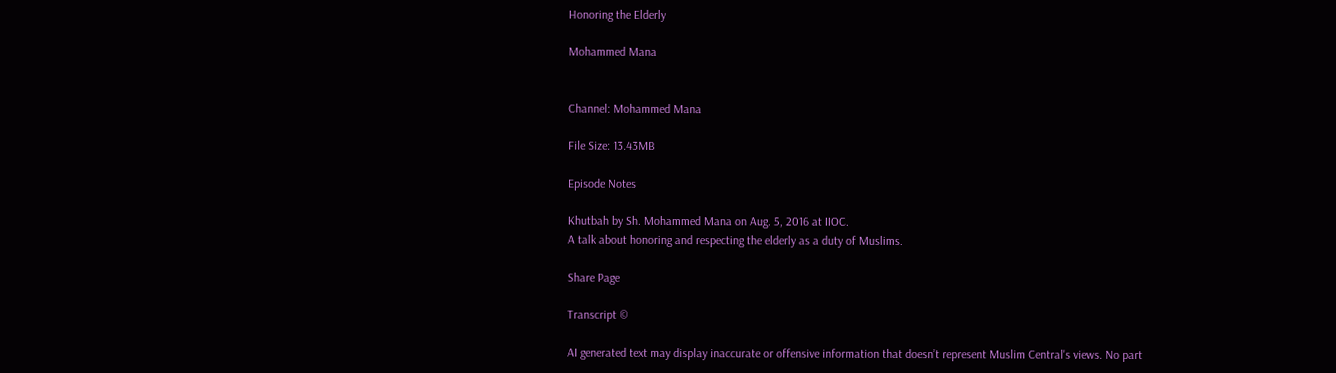Honoring the Elderly

Mohammed Mana


Channel: Mohammed Mana

File Size: 13.43MB

Episode Notes

Khutbah by Sh. Mohammed Mana on Aug. 5, 2016 at IIOC.
A talk about honoring and respecting the elderly as a duty of Muslims.

Share Page

Transcript ©

AI generated text may display inaccurate or offensive information that doesn’t represent Muslim Central's views. No part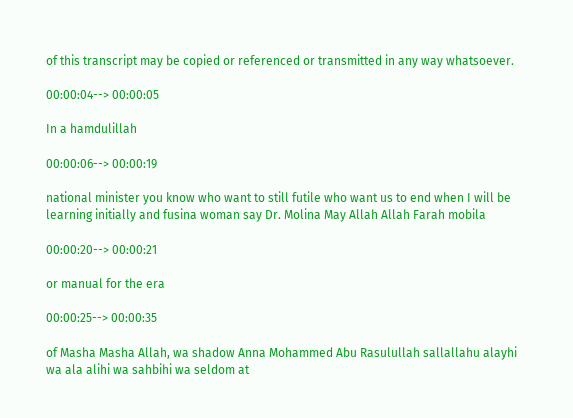of this transcript may be copied or referenced or transmitted in any way whatsoever.

00:00:04--> 00:00:05

In a hamdulillah

00:00:06--> 00:00:19

national minister you know who want to still futile who want us to end when I will be learning initially and fusina woman say Dr. Molina May Allah Allah Farah mobila

00:00:20--> 00:00:21

or manual for the era

00:00:25--> 00:00:35

of Masha Masha Allah, wa shadow Anna Mohammed Abu Rasulullah sallallahu alayhi wa ala alihi wa sahbihi wa seldom at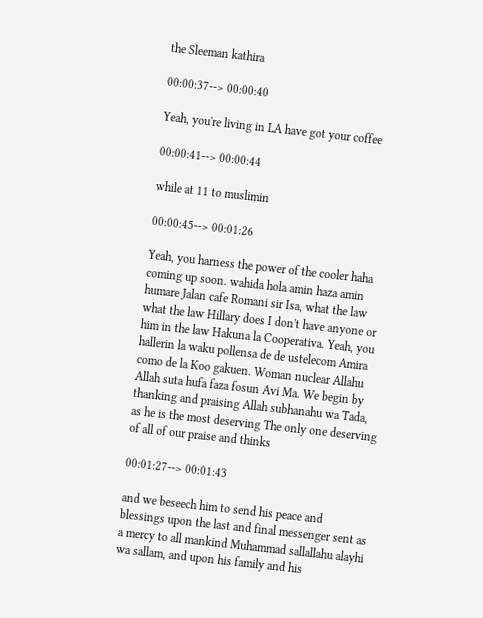the Sleeman kathira

00:00:37--> 00:00:40

Yeah, you're living in LA have got your coffee

00:00:41--> 00:00:44

while at 11 to muslimin

00:00:45--> 00:01:26

Yeah, you harness the power of the cooler haha coming up soon. wahida hola amin haza amin humare Jalan cafe Romani sir Isa, what the law what the law Hillary does I don't have anyone or him in the law Hakuna la Cooperativa. Yeah, you hallerin la waku pollensa de de ustelecom Amira como de la Koo gakuen. Woman nuclear Allahu Allah suta hufa faza fosun Avi Ma. We begin by thanking and praising Allah subhanahu wa Tada, as he is the most deserving The only one deserving of all of our praise and thinks

00:01:27--> 00:01:43

and we beseech him to send his peace and blessings upon the last and final messenger sent as a mercy to all mankind Muhammad sallallahu alayhi wa sallam, and upon his family and his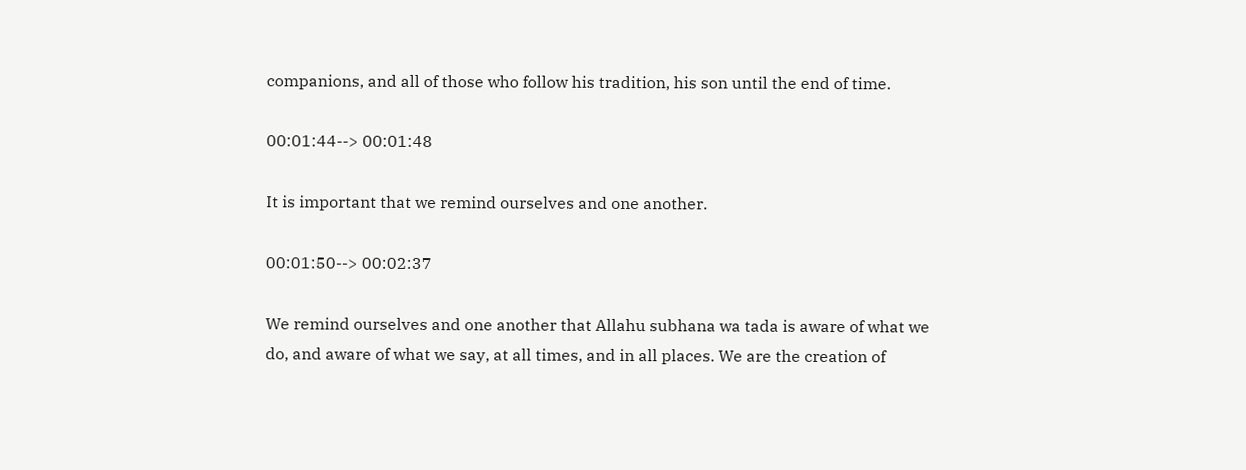companions, and all of those who follow his tradition, his son until the end of time.

00:01:44--> 00:01:48

It is important that we remind ourselves and one another.

00:01:50--> 00:02:37

We remind ourselves and one another that Allahu subhana wa tada is aware of what we do, and aware of what we say, at all times, and in all places. We are the creation of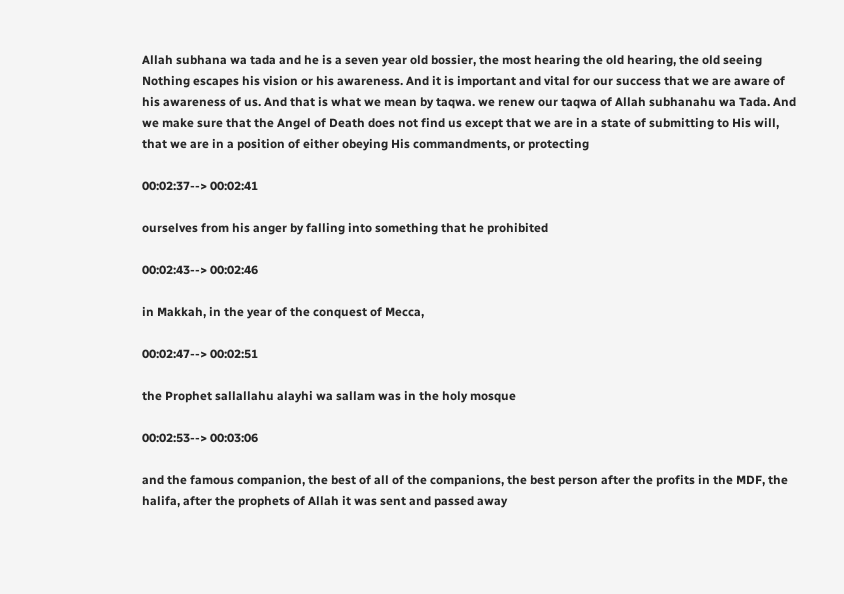Allah subhana wa tada and he is a seven year old bossier, the most hearing the old hearing, the old seeing Nothing escapes his vision or his awareness. And it is important and vital for our success that we are aware of his awareness of us. And that is what we mean by taqwa. we renew our taqwa of Allah subhanahu wa Tada. And we make sure that the Angel of Death does not find us except that we are in a state of submitting to His will, that we are in a position of either obeying His commandments, or protecting

00:02:37--> 00:02:41

ourselves from his anger by falling into something that he prohibited

00:02:43--> 00:02:46

in Makkah, in the year of the conquest of Mecca,

00:02:47--> 00:02:51

the Prophet sallallahu alayhi wa sallam was in the holy mosque

00:02:53--> 00:03:06

and the famous companion, the best of all of the companions, the best person after the profits in the MDF, the halifa, after the prophets of Allah it was sent and passed away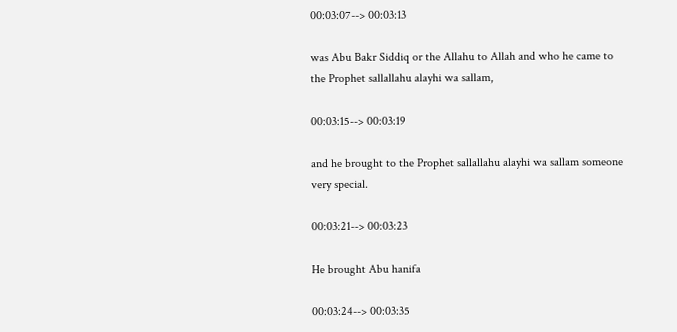00:03:07--> 00:03:13

was Abu Bakr Siddiq or the Allahu to Allah and who he came to the Prophet sallallahu alayhi wa sallam,

00:03:15--> 00:03:19

and he brought to the Prophet sallallahu alayhi wa sallam someone very special.

00:03:21--> 00:03:23

He brought Abu hanifa

00:03:24--> 00:03:35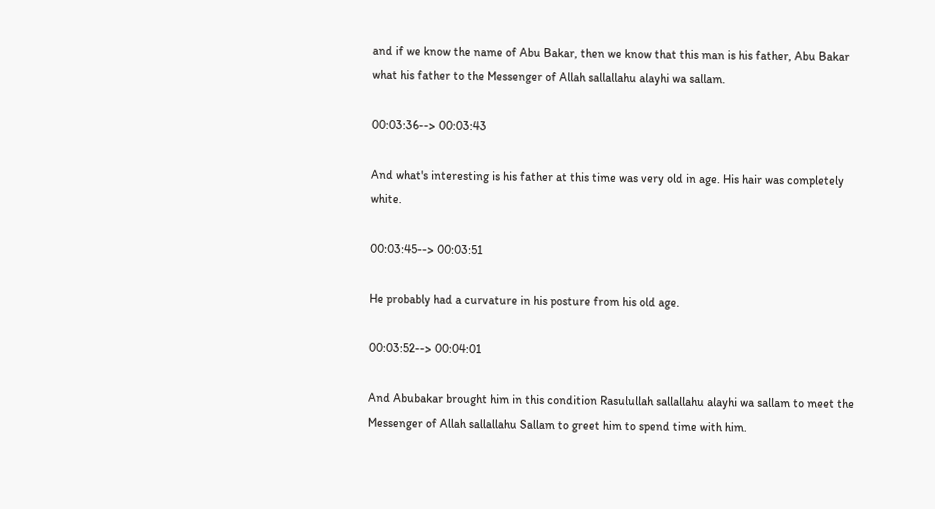and if we know the name of Abu Bakar, then we know that this man is his father, Abu Bakar what his father to the Messenger of Allah sallallahu alayhi wa sallam.

00:03:36--> 00:03:43

And what's interesting is his father at this time was very old in age. His hair was completely white.

00:03:45--> 00:03:51

He probably had a curvature in his posture from his old age.

00:03:52--> 00:04:01

And Abubakar brought him in this condition Rasulullah sallallahu alayhi wa sallam to meet the Messenger of Allah sallallahu Sallam to greet him to spend time with him.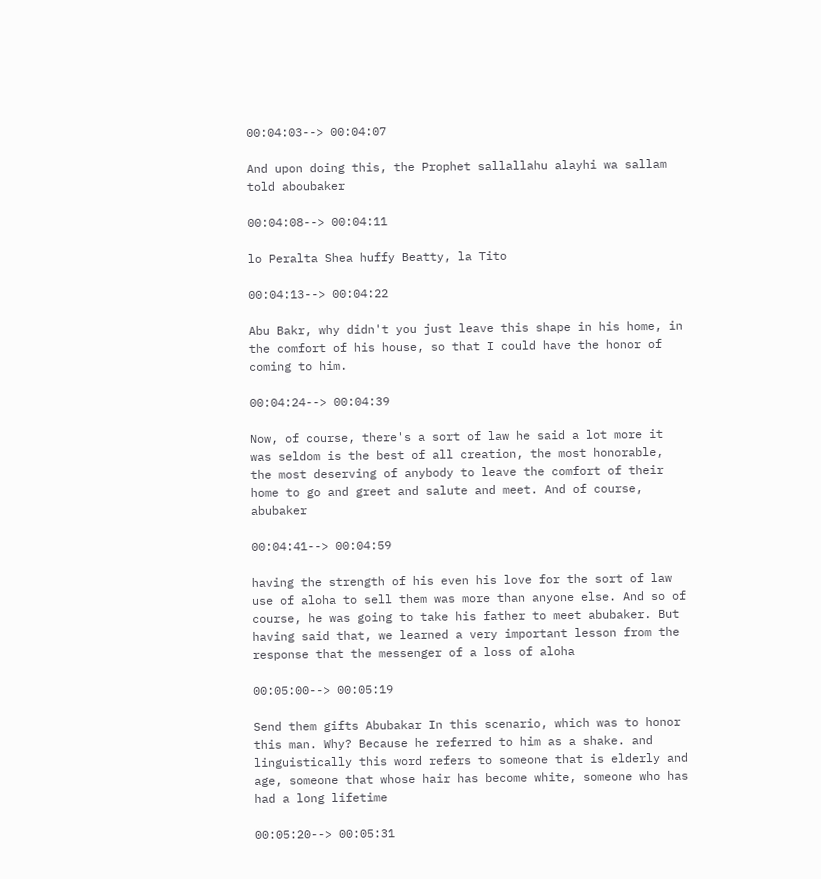00:04:03--> 00:04:07

And upon doing this, the Prophet sallallahu alayhi wa sallam told aboubaker

00:04:08--> 00:04:11

lo Peralta Shea huffy Beatty, la Tito

00:04:13--> 00:04:22

Abu Bakr, why didn't you just leave this shape in his home, in the comfort of his house, so that I could have the honor of coming to him.

00:04:24--> 00:04:39

Now, of course, there's a sort of law he said a lot more it was seldom is the best of all creation, the most honorable, the most deserving of anybody to leave the comfort of their home to go and greet and salute and meet. And of course, abubaker

00:04:41--> 00:04:59

having the strength of his even his love for the sort of law use of aloha to sell them was more than anyone else. And so of course, he was going to take his father to meet abubaker. But having said that, we learned a very important lesson from the response that the messenger of a loss of aloha

00:05:00--> 00:05:19

Send them gifts Abubakar In this scenario, which was to honor this man. Why? Because he referred to him as a shake. and linguistically this word refers to someone that is elderly and age, someone that whose hair has become white, someone who has had a long lifetime

00:05:20--> 00:05:31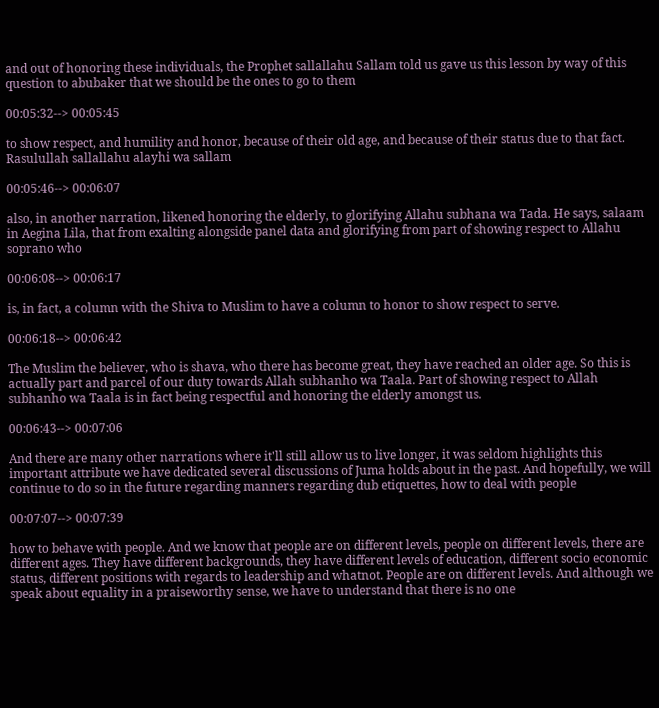and out of honoring these individuals, the Prophet sallallahu Sallam told us gave us this lesson by way of this question to abubaker that we should be the ones to go to them

00:05:32--> 00:05:45

to show respect, and humility and honor, because of their old age, and because of their status due to that fact. Rasulullah sallallahu alayhi wa sallam

00:05:46--> 00:06:07

also, in another narration, likened honoring the elderly, to glorifying Allahu subhana wa Tada. He says, salaam in Aegina Lila, that from exalting alongside panel data and glorifying from part of showing respect to Allahu soprano who

00:06:08--> 00:06:17

is, in fact, a column with the Shiva to Muslim to have a column to honor to show respect to serve.

00:06:18--> 00:06:42

The Muslim the believer, who is shava, who there has become great, they have reached an older age. So this is actually part and parcel of our duty towards Allah subhanho wa Taala. Part of showing respect to Allah subhanho wa Taala is in fact being respectful and honoring the elderly amongst us.

00:06:43--> 00:07:06

And there are many other narrations where it'll still allow us to live longer, it was seldom highlights this important attribute we have dedicated several discussions of Juma holds about in the past. And hopefully, we will continue to do so in the future regarding manners regarding dub etiquettes, how to deal with people

00:07:07--> 00:07:39

how to behave with people. And we know that people are on different levels, people on different levels, there are different ages. They have different backgrounds, they have different levels of education, different socio economic status, different positions with regards to leadership and whatnot. People are on different levels. And although we speak about equality in a praiseworthy sense, we have to understand that there is no one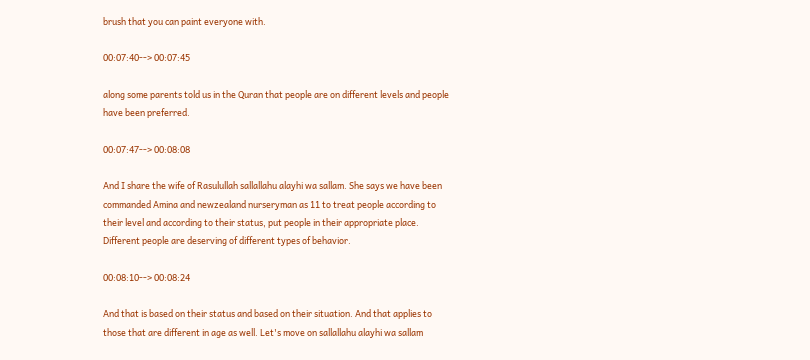brush that you can paint everyone with.

00:07:40--> 00:07:45

along some parents told us in the Quran that people are on different levels and people have been preferred.

00:07:47--> 00:08:08

And I share the wife of Rasulullah sallallahu alayhi wa sallam. She says we have been commanded Amina and newzealand nurseryman as 11 to treat people according to their level and according to their status, put people in their appropriate place. Different people are deserving of different types of behavior.

00:08:10--> 00:08:24

And that is based on their status and based on their situation. And that applies to those that are different in age as well. Let's move on sallallahu alayhi wa sallam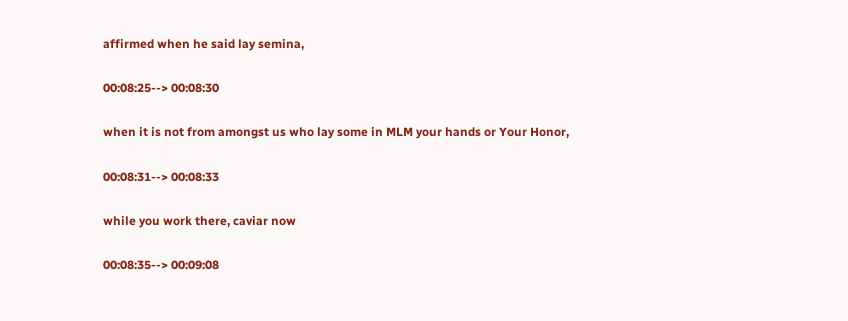affirmed when he said lay semina,

00:08:25--> 00:08:30

when it is not from amongst us who lay some in MLM your hands or Your Honor,

00:08:31--> 00:08:33

while you work there, caviar now

00:08:35--> 00:09:08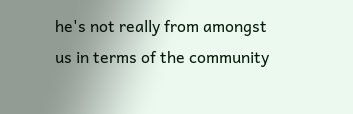he's not really from amongst us in terms of the community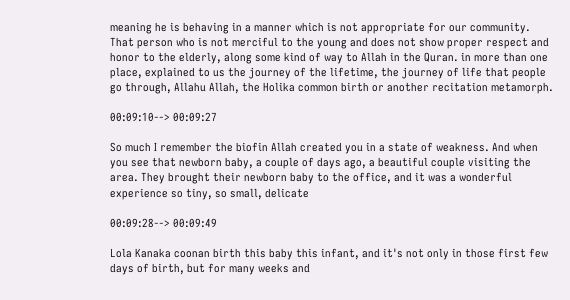meaning he is behaving in a manner which is not appropriate for our community. That person who is not merciful to the young and does not show proper respect and honor to the elderly, along some kind of way to Allah in the Quran. in more than one place, explained to us the journey of the lifetime, the journey of life that people go through, Allahu Allah, the Holika common birth or another recitation metamorph.

00:09:10--> 00:09:27

So much I remember the biofin Allah created you in a state of weakness. And when you see that newborn baby, a couple of days ago, a beautiful couple visiting the area. They brought their newborn baby to the office, and it was a wonderful experience so tiny, so small, delicate

00:09:28--> 00:09:49

Lola Kanaka coonan birth this baby this infant, and it's not only in those first few days of birth, but for many weeks and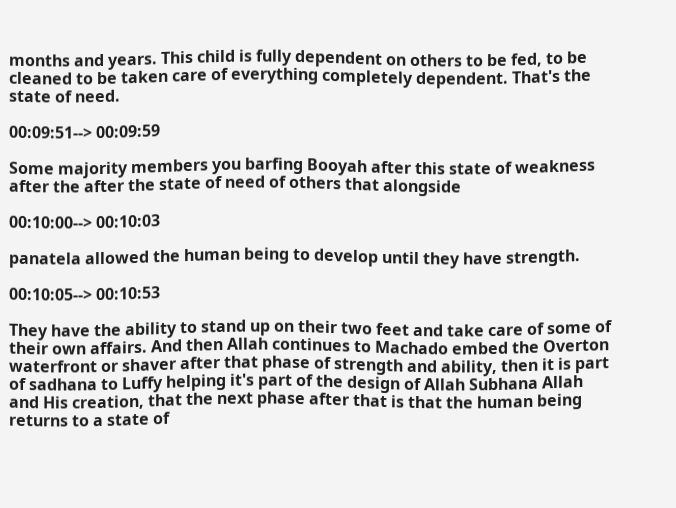months and years. This child is fully dependent on others to be fed, to be cleaned to be taken care of everything completely dependent. That's the state of need.

00:09:51--> 00:09:59

Some majority members you barfing Booyah after this state of weakness after the after the state of need of others that alongside

00:10:00--> 00:10:03

panatela allowed the human being to develop until they have strength.

00:10:05--> 00:10:53

They have the ability to stand up on their two feet and take care of some of their own affairs. And then Allah continues to Machado embed the Overton waterfront or shaver after that phase of strength and ability, then it is part of sadhana to Luffy helping it's part of the design of Allah Subhana Allah and His creation, that the next phase after that is that the human being returns to a state of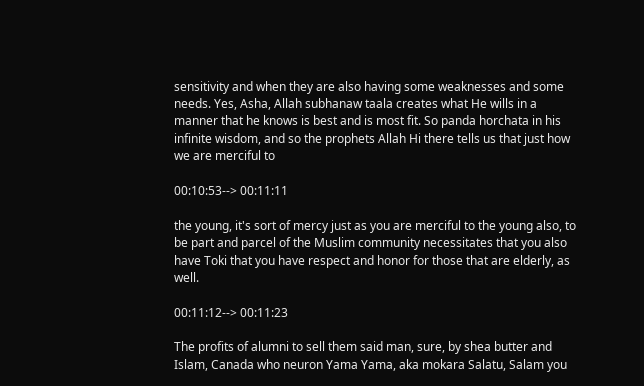sensitivity and when they are also having some weaknesses and some needs. Yes, Asha, Allah subhanaw taala creates what He wills in a manner that he knows is best and is most fit. So panda horchata in his infinite wisdom, and so the prophets Allah Hi there tells us that just how we are merciful to

00:10:53--> 00:11:11

the young, it's sort of mercy just as you are merciful to the young also, to be part and parcel of the Muslim community necessitates that you also have Toki that you have respect and honor for those that are elderly, as well.

00:11:12--> 00:11:23

The profits of alumni to sell them said man, sure, by shea butter and Islam, Canada who neuron Yama Yama, aka mokara Salatu, Salam you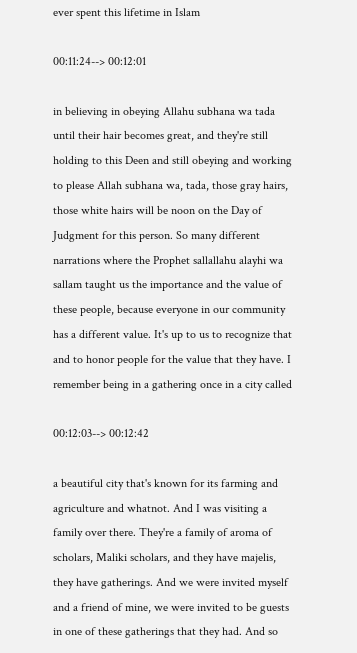ever spent this lifetime in Islam

00:11:24--> 00:12:01

in believing in obeying Allahu subhana wa tada until their hair becomes great, and they're still holding to this Deen and still obeying and working to please Allah subhana wa, tada, those gray hairs, those white hairs will be noon on the Day of Judgment for this person. So many different narrations where the Prophet sallallahu alayhi wa sallam taught us the importance and the value of these people, because everyone in our community has a different value. It's up to us to recognize that and to honor people for the value that they have. I remember being in a gathering once in a city called

00:12:03--> 00:12:42

a beautiful city that's known for its farming and agriculture and whatnot. And I was visiting a family over there. They're a family of aroma of scholars, Maliki scholars, and they have majelis, they have gatherings. And we were invited myself and a friend of mine, we were invited to be guests in one of these gatherings that they had. And so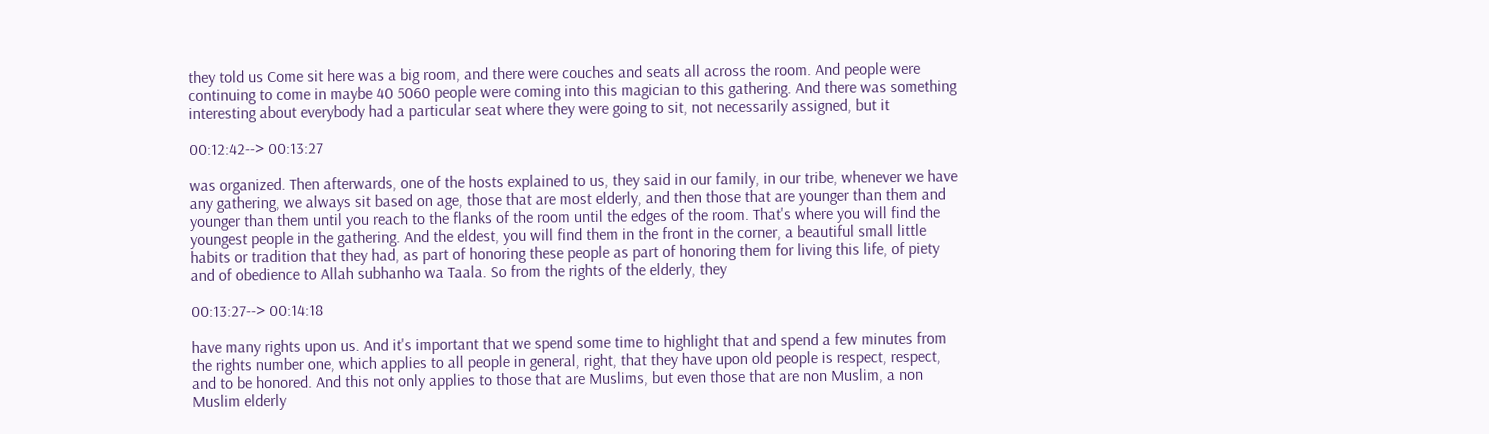they told us Come sit here was a big room, and there were couches and seats all across the room. And people were continuing to come in maybe 40 5060 people were coming into this magician to this gathering. And there was something interesting about everybody had a particular seat where they were going to sit, not necessarily assigned, but it

00:12:42--> 00:13:27

was organized. Then afterwards, one of the hosts explained to us, they said in our family, in our tribe, whenever we have any gathering, we always sit based on age, those that are most elderly, and then those that are younger than them and younger than them until you reach to the flanks of the room until the edges of the room. That's where you will find the youngest people in the gathering. And the eldest, you will find them in the front in the corner, a beautiful small little habits or tradition that they had, as part of honoring these people as part of honoring them for living this life, of piety and of obedience to Allah subhanho wa Taala. So from the rights of the elderly, they

00:13:27--> 00:14:18

have many rights upon us. And it's important that we spend some time to highlight that and spend a few minutes from the rights number one, which applies to all people in general, right, that they have upon old people is respect, respect, and to be honored. And this not only applies to those that are Muslims, but even those that are non Muslim, a non Muslim elderly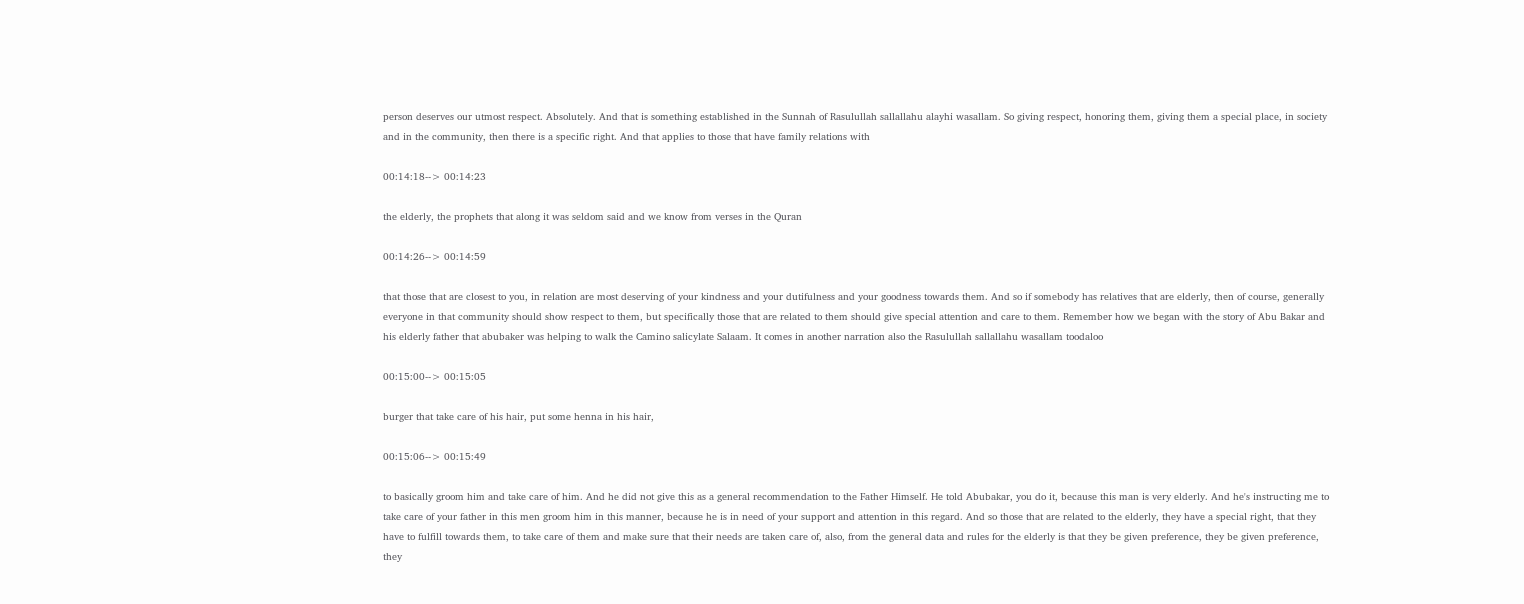person deserves our utmost respect. Absolutely. And that is something established in the Sunnah of Rasulullah sallallahu alayhi wasallam. So giving respect, honoring them, giving them a special place, in society and in the community, then there is a specific right. And that applies to those that have family relations with

00:14:18--> 00:14:23

the elderly, the prophets that along it was seldom said and we know from verses in the Quran

00:14:26--> 00:14:59

that those that are closest to you, in relation are most deserving of your kindness and your dutifulness and your goodness towards them. And so if somebody has relatives that are elderly, then of course, generally everyone in that community should show respect to them, but specifically those that are related to them should give special attention and care to them. Remember how we began with the story of Abu Bakar and his elderly father that abubaker was helping to walk the Camino salicylate Salaam. It comes in another narration also the Rasulullah sallallahu wasallam toodaloo

00:15:00--> 00:15:05

burger that take care of his hair, put some henna in his hair,

00:15:06--> 00:15:49

to basically groom him and take care of him. And he did not give this as a general recommendation to the Father Himself. He told Abubakar, you do it, because this man is very elderly. And he's instructing me to take care of your father in this men groom him in this manner, because he is in need of your support and attention in this regard. And so those that are related to the elderly, they have a special right, that they have to fulfill towards them, to take care of them and make sure that their needs are taken care of, also, from the general data and rules for the elderly is that they be given preference, they be given preference, they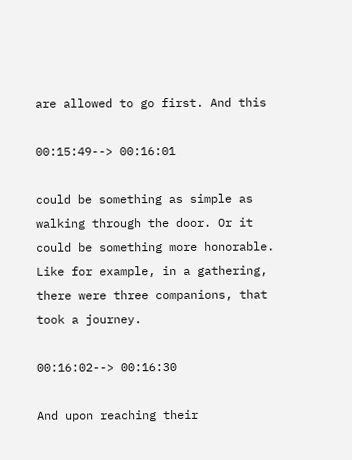are allowed to go first. And this

00:15:49--> 00:16:01

could be something as simple as walking through the door. Or it could be something more honorable. Like for example, in a gathering, there were three companions, that took a journey.

00:16:02--> 00:16:30

And upon reaching their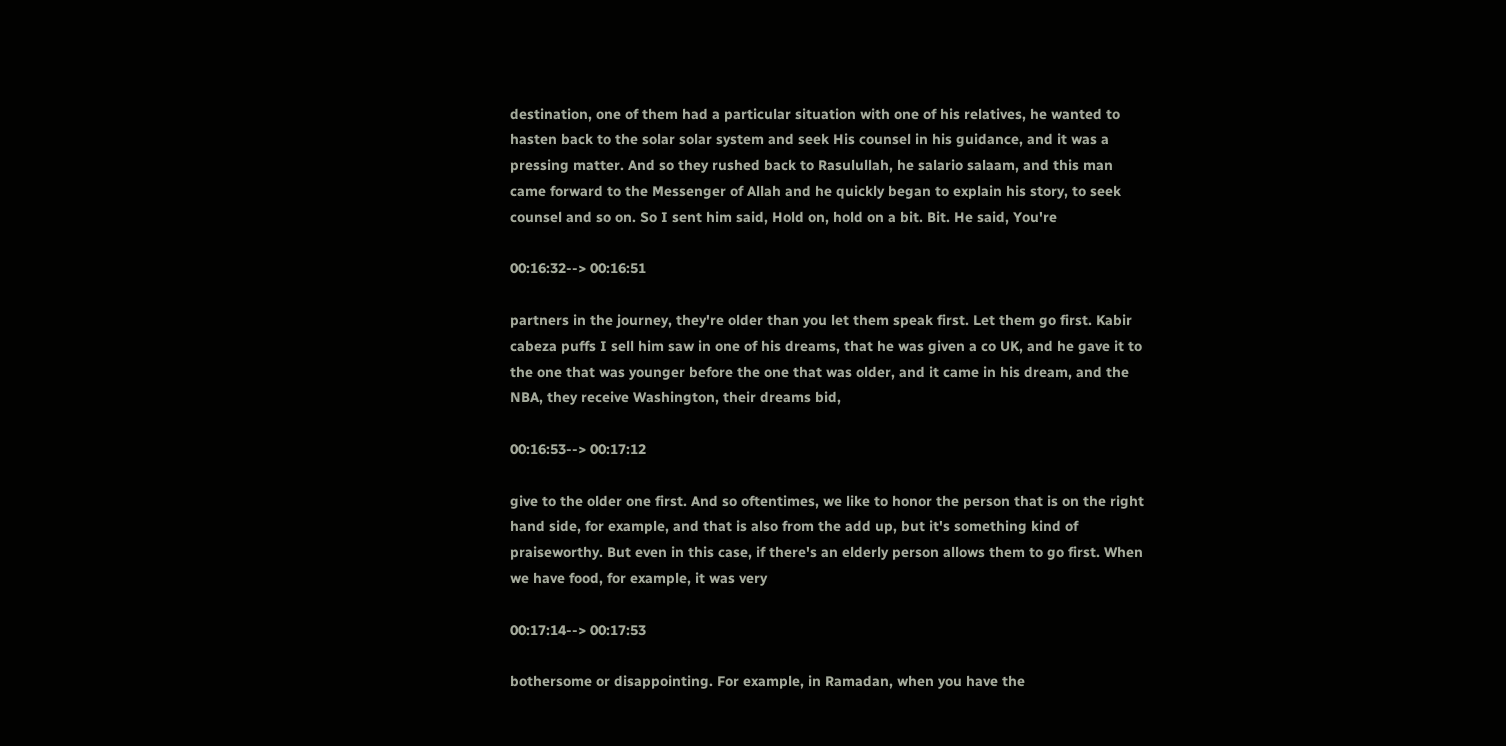destination, one of them had a particular situation with one of his relatives, he wanted to hasten back to the solar solar system and seek His counsel in his guidance, and it was a pressing matter. And so they rushed back to Rasulullah, he salario salaam, and this man came forward to the Messenger of Allah and he quickly began to explain his story, to seek counsel and so on. So I sent him said, Hold on, hold on a bit. Bit. He said, You're

00:16:32--> 00:16:51

partners in the journey, they're older than you let them speak first. Let them go first. Kabir cabeza puffs I sell him saw in one of his dreams, that he was given a co UK, and he gave it to the one that was younger before the one that was older, and it came in his dream, and the NBA, they receive Washington, their dreams bid,

00:16:53--> 00:17:12

give to the older one first. And so oftentimes, we like to honor the person that is on the right hand side, for example, and that is also from the add up, but it's something kind of praiseworthy. But even in this case, if there's an elderly person allows them to go first. When we have food, for example, it was very

00:17:14--> 00:17:53

bothersome or disappointing. For example, in Ramadan, when you have the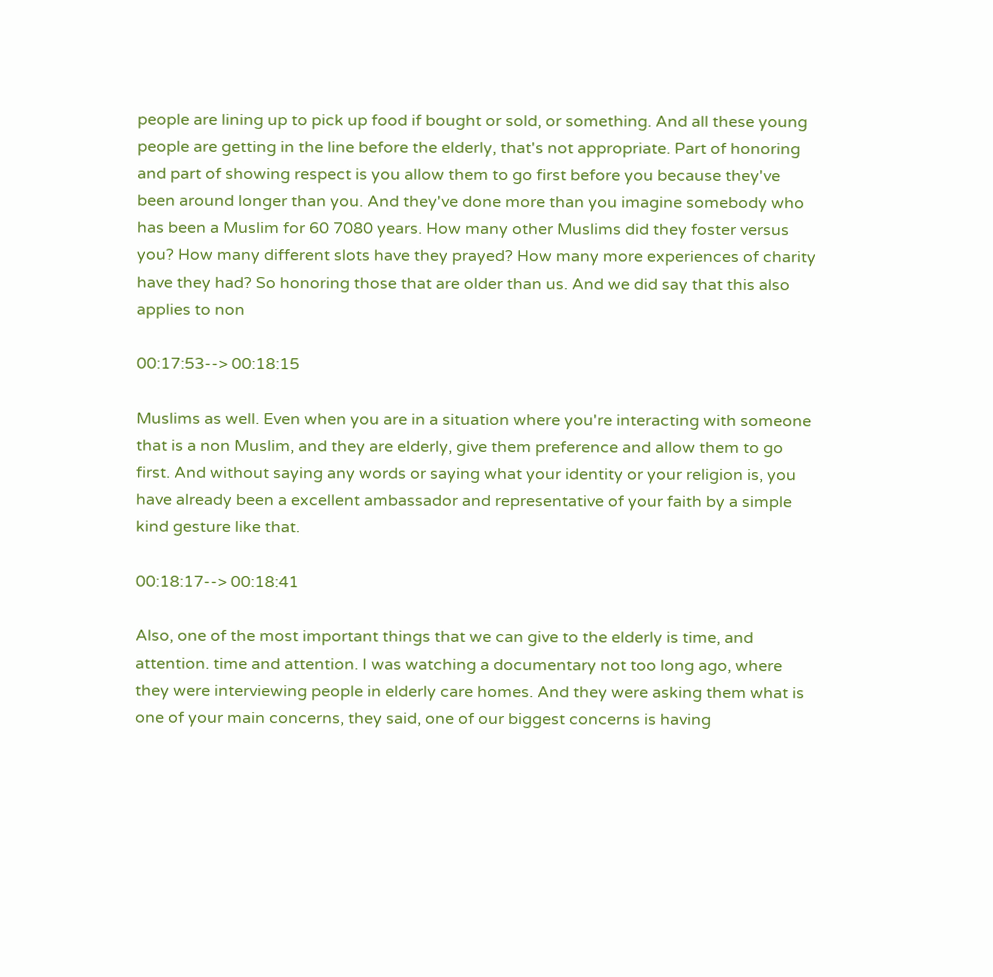people are lining up to pick up food if bought or sold, or something. And all these young people are getting in the line before the elderly, that's not appropriate. Part of honoring and part of showing respect is you allow them to go first before you because they've been around longer than you. And they've done more than you imagine somebody who has been a Muslim for 60 7080 years. How many other Muslims did they foster versus you? How many different slots have they prayed? How many more experiences of charity have they had? So honoring those that are older than us. And we did say that this also applies to non

00:17:53--> 00:18:15

Muslims as well. Even when you are in a situation where you're interacting with someone that is a non Muslim, and they are elderly, give them preference and allow them to go first. And without saying any words or saying what your identity or your religion is, you have already been a excellent ambassador and representative of your faith by a simple kind gesture like that.

00:18:17--> 00:18:41

Also, one of the most important things that we can give to the elderly is time, and attention. time and attention. I was watching a documentary not too long ago, where they were interviewing people in elderly care homes. And they were asking them what is one of your main concerns, they said, one of our biggest concerns is having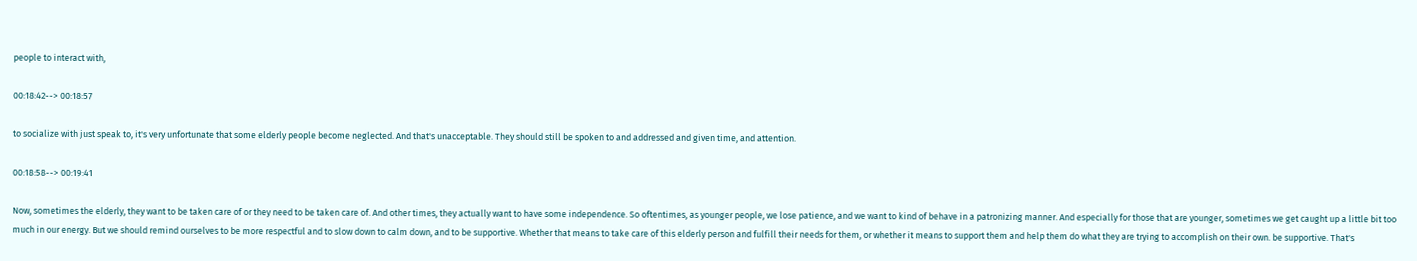people to interact with,

00:18:42--> 00:18:57

to socialize with just speak to, it's very unfortunate that some elderly people become neglected. And that's unacceptable. They should still be spoken to and addressed and given time, and attention.

00:18:58--> 00:19:41

Now, sometimes the elderly, they want to be taken care of or they need to be taken care of. And other times, they actually want to have some independence. So oftentimes, as younger people, we lose patience, and we want to kind of behave in a patronizing manner. And especially for those that are younger, sometimes we get caught up a little bit too much in our energy. But we should remind ourselves to be more respectful and to slow down to calm down, and to be supportive. Whether that means to take care of this elderly person and fulfill their needs for them, or whether it means to support them and help them do what they are trying to accomplish on their own. be supportive. That's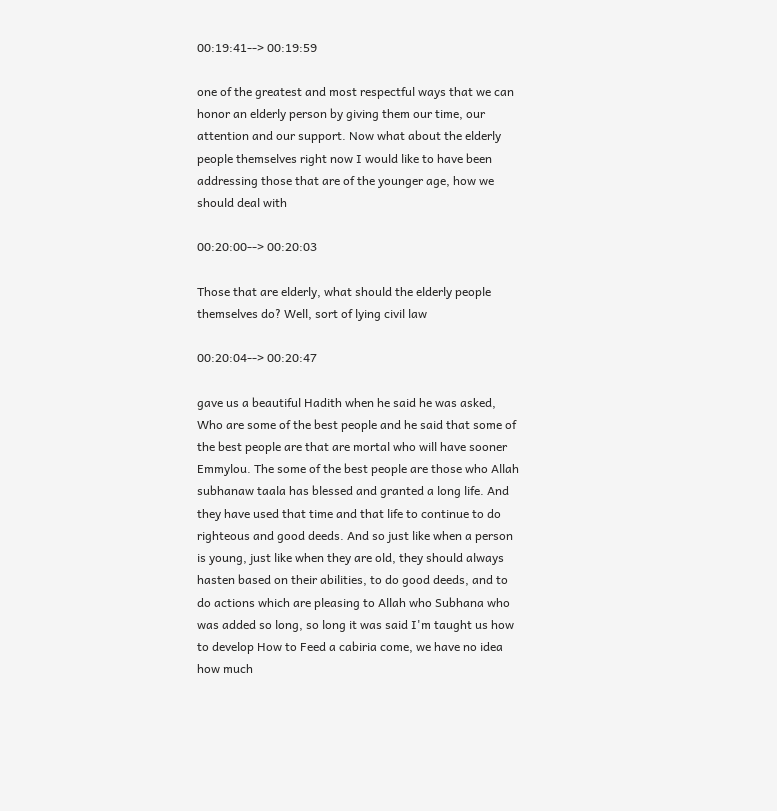00:19:41--> 00:19:59

one of the greatest and most respectful ways that we can honor an elderly person by giving them our time, our attention and our support. Now what about the elderly people themselves right now I would like to have been addressing those that are of the younger age, how we should deal with

00:20:00--> 00:20:03

Those that are elderly, what should the elderly people themselves do? Well, sort of lying civil law

00:20:04--> 00:20:47

gave us a beautiful Hadith when he said he was asked, Who are some of the best people and he said that some of the best people are that are mortal who will have sooner Emmylou. The some of the best people are those who Allah subhanaw taala has blessed and granted a long life. And they have used that time and that life to continue to do righteous and good deeds. And so just like when a person is young, just like when they are old, they should always hasten based on their abilities, to do good deeds, and to do actions which are pleasing to Allah who Subhana who was added so long, so long it was said I'm taught us how to develop How to Feed a cabiria come, we have no idea how much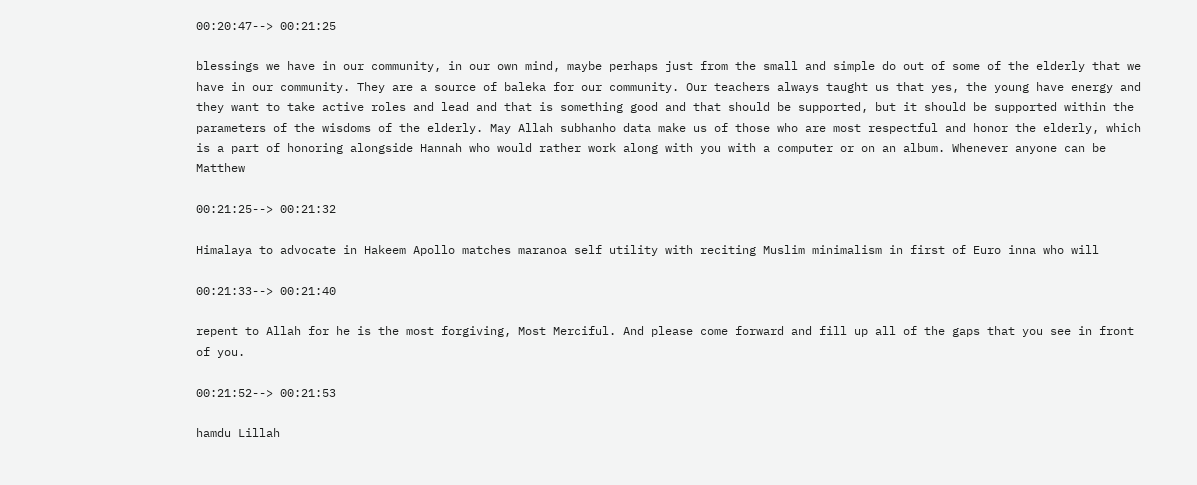00:20:47--> 00:21:25

blessings we have in our community, in our own mind, maybe perhaps just from the small and simple do out of some of the elderly that we have in our community. They are a source of baleka for our community. Our teachers always taught us that yes, the young have energy and they want to take active roles and lead and that is something good and that should be supported, but it should be supported within the parameters of the wisdoms of the elderly. May Allah subhanho data make us of those who are most respectful and honor the elderly, which is a part of honoring alongside Hannah who would rather work along with you with a computer or on an album. Whenever anyone can be Matthew

00:21:25--> 00:21:32

Himalaya to advocate in Hakeem Apollo matches maranoa self utility with reciting Muslim minimalism in first of Euro inna who will

00:21:33--> 00:21:40

repent to Allah for he is the most forgiving, Most Merciful. And please come forward and fill up all of the gaps that you see in front of you.

00:21:52--> 00:21:53

hamdu Lillah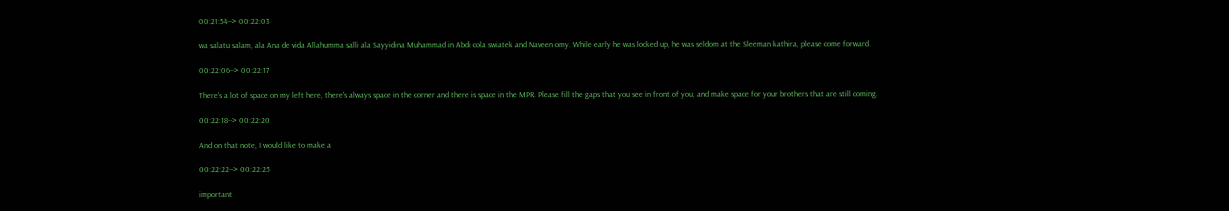00:21:54--> 00:22:03

wa salatu salam, ala Ana de vida Allahumma salli ala Sayyidina Muhammad in Abdi cola swiatek and Naveen omy. While early he was locked up, he was seldom at the Sleeman kathira, please come forward.

00:22:06--> 00:22:17

There's a lot of space on my left here, there's always space in the corner and there is space in the MPR. Please fill the gaps that you see in front of you, and make space for your brothers that are still coming.

00:22:18--> 00:22:20

And on that note, I would like to make a

00:22:22--> 00:22:25

important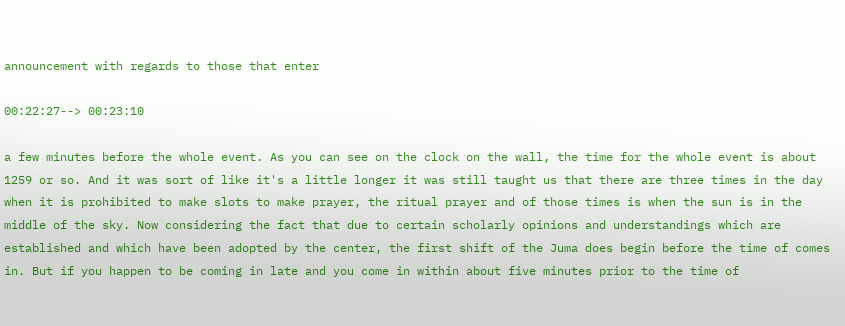announcement with regards to those that enter

00:22:27--> 00:23:10

a few minutes before the whole event. As you can see on the clock on the wall, the time for the whole event is about 1259 or so. And it was sort of like it's a little longer it was still taught us that there are three times in the day when it is prohibited to make slots to make prayer, the ritual prayer and of those times is when the sun is in the middle of the sky. Now considering the fact that due to certain scholarly opinions and understandings which are established and which have been adopted by the center, the first shift of the Juma does begin before the time of comes in. But if you happen to be coming in late and you come in within about five minutes prior to the time of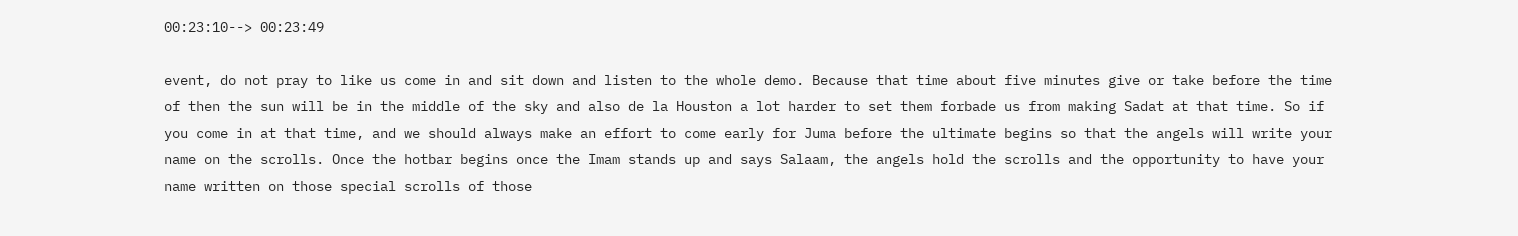00:23:10--> 00:23:49

event, do not pray to like us come in and sit down and listen to the whole demo. Because that time about five minutes give or take before the time of then the sun will be in the middle of the sky and also de la Houston a lot harder to set them forbade us from making Sadat at that time. So if you come in at that time, and we should always make an effort to come early for Juma before the ultimate begins so that the angels will write your name on the scrolls. Once the hotbar begins once the Imam stands up and says Salaam, the angels hold the scrolls and the opportunity to have your name written on those special scrolls of those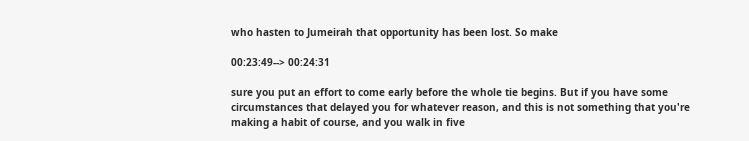who hasten to Jumeirah that opportunity has been lost. So make

00:23:49--> 00:24:31

sure you put an effort to come early before the whole tie begins. But if you have some circumstances that delayed you for whatever reason, and this is not something that you're making a habit of course, and you walk in five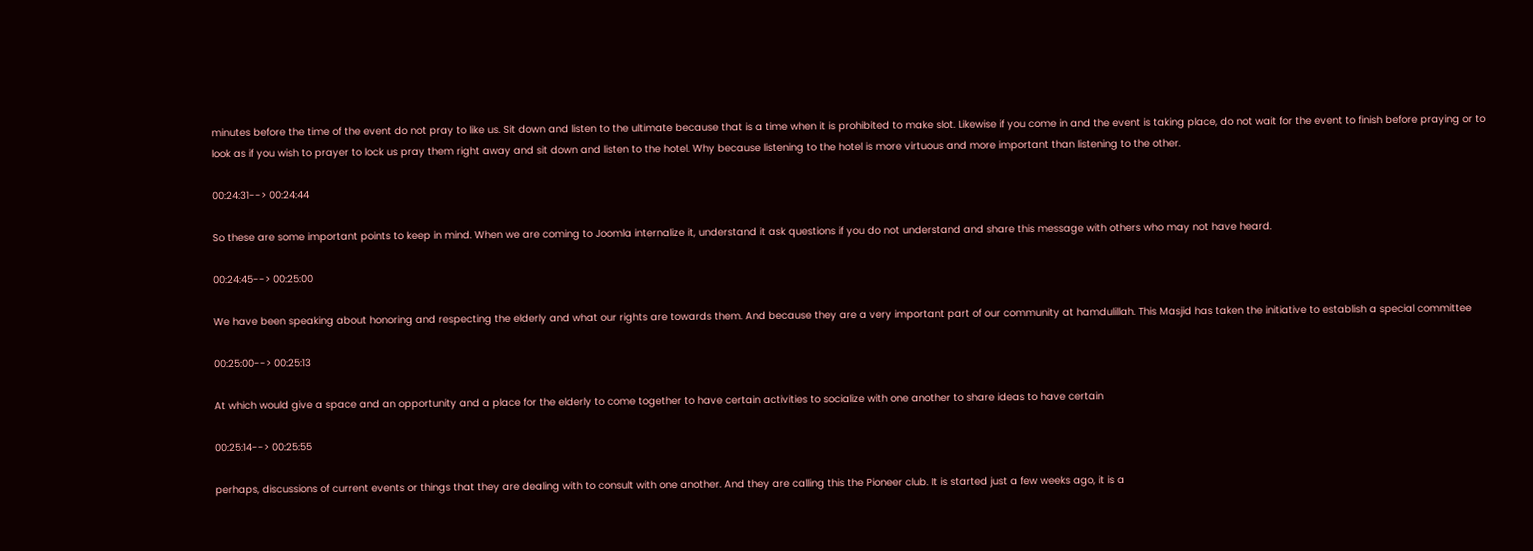minutes before the time of the event do not pray to like us. Sit down and listen to the ultimate because that is a time when it is prohibited to make slot. Likewise if you come in and the event is taking place, do not wait for the event to finish before praying or to look as if you wish to prayer to lock us pray them right away and sit down and listen to the hotel. Why because listening to the hotel is more virtuous and more important than listening to the other.

00:24:31--> 00:24:44

So these are some important points to keep in mind. When we are coming to Joomla internalize it, understand it ask questions if you do not understand and share this message with others who may not have heard.

00:24:45--> 00:25:00

We have been speaking about honoring and respecting the elderly and what our rights are towards them. And because they are a very important part of our community at hamdulillah. This Masjid has taken the initiative to establish a special committee

00:25:00--> 00:25:13

At which would give a space and an opportunity and a place for the elderly to come together to have certain activities to socialize with one another to share ideas to have certain

00:25:14--> 00:25:55

perhaps, discussions of current events or things that they are dealing with to consult with one another. And they are calling this the Pioneer club. It is started just a few weeks ago, it is a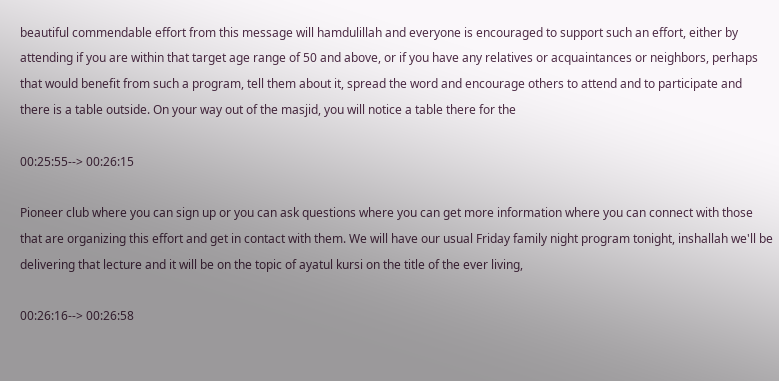beautiful commendable effort from this message will hamdulillah and everyone is encouraged to support such an effort, either by attending if you are within that target age range of 50 and above, or if you have any relatives or acquaintances or neighbors, perhaps that would benefit from such a program, tell them about it, spread the word and encourage others to attend and to participate and there is a table outside. On your way out of the masjid, you will notice a table there for the

00:25:55--> 00:26:15

Pioneer club where you can sign up or you can ask questions where you can get more information where you can connect with those that are organizing this effort and get in contact with them. We will have our usual Friday family night program tonight, inshallah we'll be delivering that lecture and it will be on the topic of ayatul kursi on the title of the ever living,

00:26:16--> 00:26:58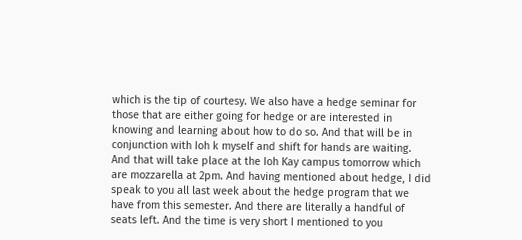which is the tip of courtesy. We also have a hedge seminar for those that are either going for hedge or are interested in knowing and learning about how to do so. And that will be in conjunction with Ioh k myself and shift for hands are waiting. And that will take place at the Ioh Kay campus tomorrow which are mozzarella at 2pm. And having mentioned about hedge, I did speak to you all last week about the hedge program that we have from this semester. And there are literally a handful of seats left. And the time is very short I mentioned to you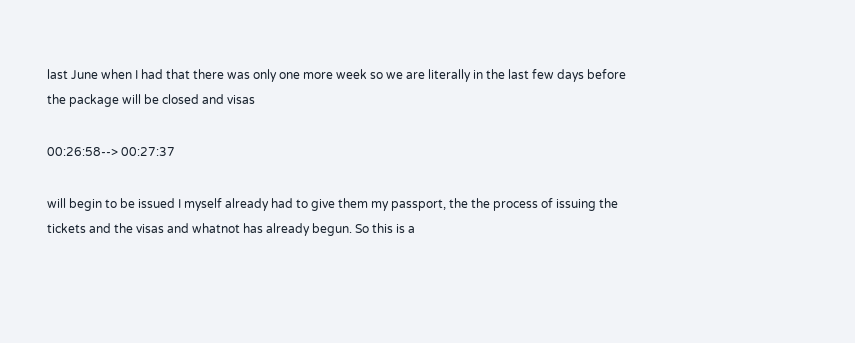last June when I had that there was only one more week so we are literally in the last few days before the package will be closed and visas

00:26:58--> 00:27:37

will begin to be issued I myself already had to give them my passport, the the process of issuing the tickets and the visas and whatnot has already begun. So this is a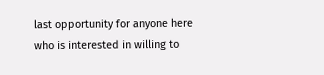last opportunity for anyone here who is interested in willing to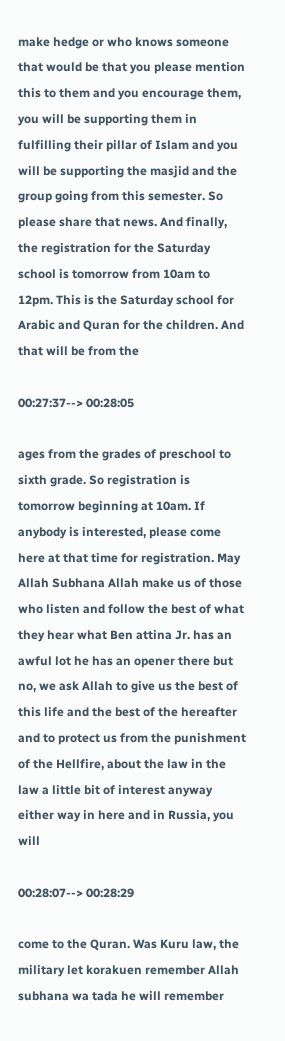make hedge or who knows someone that would be that you please mention this to them and you encourage them, you will be supporting them in fulfilling their pillar of Islam and you will be supporting the masjid and the group going from this semester. So please share that news. And finally, the registration for the Saturday school is tomorrow from 10am to 12pm. This is the Saturday school for Arabic and Quran for the children. And that will be from the

00:27:37--> 00:28:05

ages from the grades of preschool to sixth grade. So registration is tomorrow beginning at 10am. If anybody is interested, please come here at that time for registration. May Allah Subhana Allah make us of those who listen and follow the best of what they hear what Ben attina Jr. has an awful lot he has an opener there but no, we ask Allah to give us the best of this life and the best of the hereafter and to protect us from the punishment of the Hellfire, about the law in the law a little bit of interest anyway either way in here and in Russia, you will

00:28:07--> 00:28:29

come to the Quran. Was Kuru law, the military let korakuen remember Allah subhana wa tada he will remember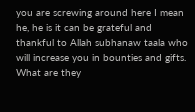you are screwing around here I mean he, he is it can be grateful and thankful to Allah subhanaw taala who will increase you in bounties and gifts. What are they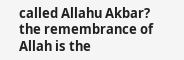called Allahu Akbar? the remembrance of Allah is the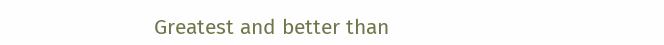Greatest and better than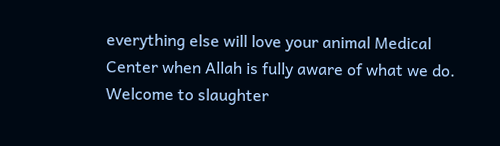everything else will love your animal Medical Center when Allah is fully aware of what we do. Welcome to slaughter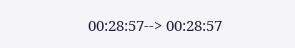00:28:57--> 00:28:57